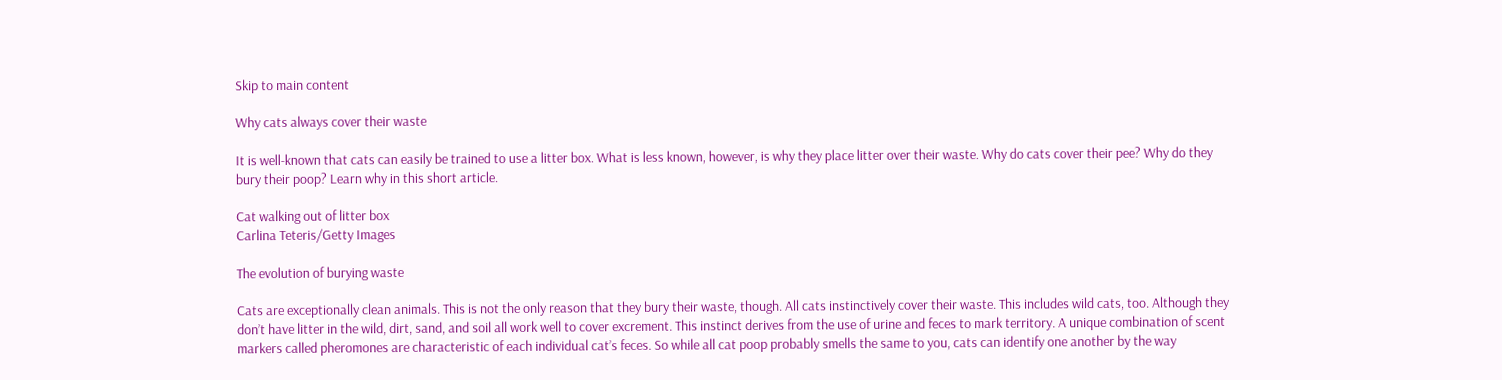Skip to main content

Why cats always cover their waste

It is well-known that cats can easily be trained to use a litter box. What is less known, however, is why they place litter over their waste. Why do cats cover their pee? Why do they bury their poop? Learn why in this short article.

Cat walking out of litter box
Carlina Teteris/Getty Images

The evolution of burying waste

Cats are exceptionally clean animals. This is not the only reason that they bury their waste, though. All cats instinctively cover their waste. This includes wild cats, too. Although they don’t have litter in the wild, dirt, sand, and soil all work well to cover excrement. This instinct derives from the use of urine and feces to mark territory. A unique combination of scent markers called pheromones are characteristic of each individual cat’s feces. So while all cat poop probably smells the same to you, cats can identify one another by the way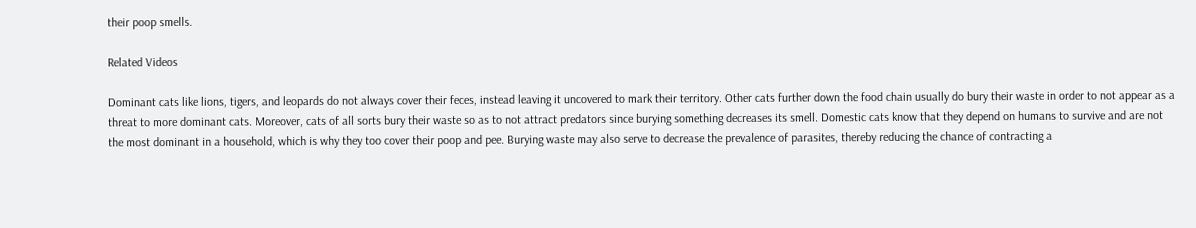their poop smells.

Related Videos

Dominant cats like lions, tigers, and leopards do not always cover their feces, instead leaving it uncovered to mark their territory. Other cats further down the food chain usually do bury their waste in order to not appear as a threat to more dominant cats. Moreover, cats of all sorts bury their waste so as to not attract predators since burying something decreases its smell. Domestic cats know that they depend on humans to survive and are not the most dominant in a household, which is why they too cover their poop and pee. Burying waste may also serve to decrease the prevalence of parasites, thereby reducing the chance of contracting a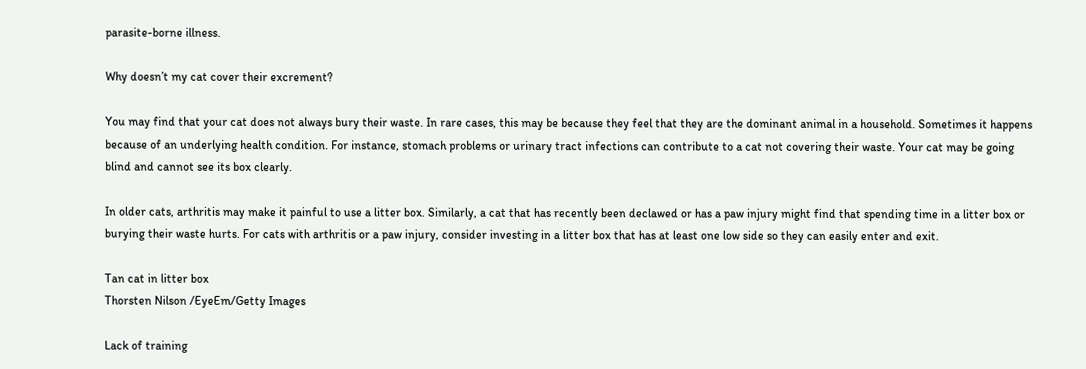parasite-borne illness.

Why doesn’t my cat cover their excrement?

You may find that your cat does not always bury their waste. In rare cases, this may be because they feel that they are the dominant animal in a household. Sometimes it happens because of an underlying health condition. For instance, stomach problems or urinary tract infections can contribute to a cat not covering their waste. Your cat may be going blind and cannot see its box clearly.

In older cats, arthritis may make it painful to use a litter box. Similarly, a cat that has recently been declawed or has a paw injury might find that spending time in a litter box or burying their waste hurts. For cats with arthritis or a paw injury, consider investing in a litter box that has at least one low side so they can easily enter and exit.

Tan cat in litter box
Thorsten Nilson /EyeEm/Getty Images

Lack of training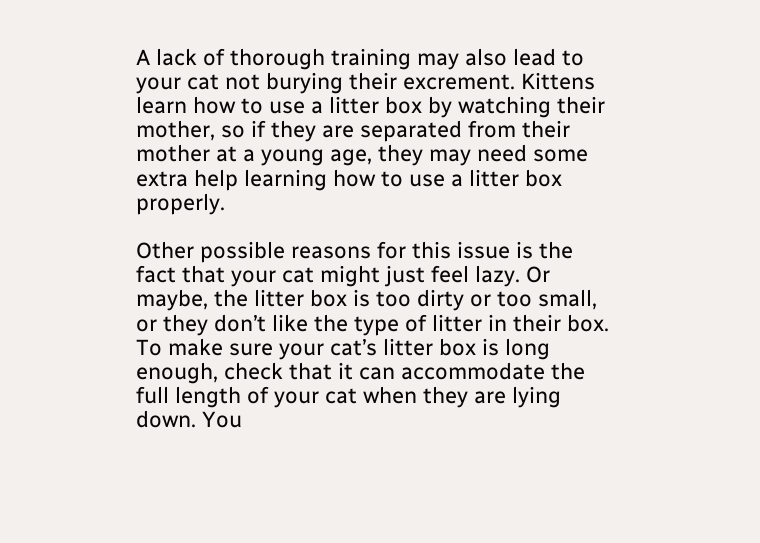A lack of thorough training may also lead to your cat not burying their excrement. Kittens learn how to use a litter box by watching their mother, so if they are separated from their mother at a young age, they may need some extra help learning how to use a litter box properly.

Other possible reasons for this issue is the fact that your cat might just feel lazy. Or maybe, the litter box is too dirty or too small, or they don’t like the type of litter in their box. To make sure your cat’s litter box is long enough, check that it can accommodate the full length of your cat when they are lying down. You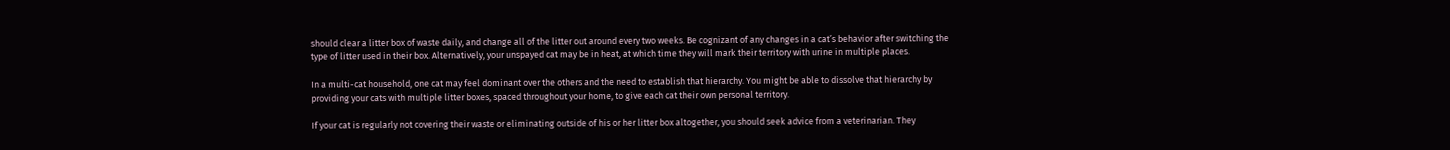should clear a litter box of waste daily, and change all of the litter out around every two weeks. Be cognizant of any changes in a cat’s behavior after switching the type of litter used in their box. Alternatively, your unspayed cat may be in heat, at which time they will mark their territory with urine in multiple places.

In a multi-cat household, one cat may feel dominant over the others and the need to establish that hierarchy. You might be able to dissolve that hierarchy by providing your cats with multiple litter boxes, spaced throughout your home, to give each cat their own personal territory.

If your cat is regularly not covering their waste or eliminating outside of his or her litter box altogether, you should seek advice from a veterinarian. They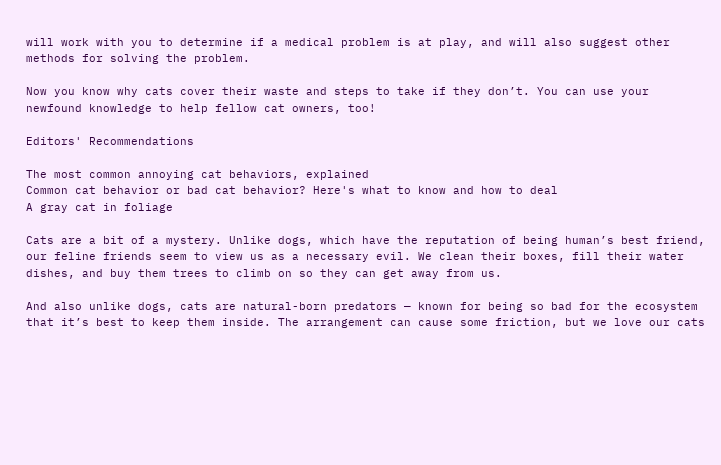will work with you to determine if a medical problem is at play, and will also suggest other methods for solving the problem.

Now you know why cats cover their waste and steps to take if they don’t. You can use your newfound knowledge to help fellow cat owners, too!

Editors' Recommendations

The most common annoying cat behaviors, explained
Common cat behavior or bad cat behavior? Here's what to know and how to deal
A gray cat in foliage

Cats are a bit of a mystery. Unlike dogs, which have the reputation of being human’s best friend, our feline friends seem to view us as a necessary evil. We clean their boxes, fill their water dishes, and buy them trees to climb on so they can get away from us.

And also unlike dogs, cats are natural-born predators — known for being so bad for the ecosystem that it’s best to keep them inside. The arrangement can cause some friction, but we love our cats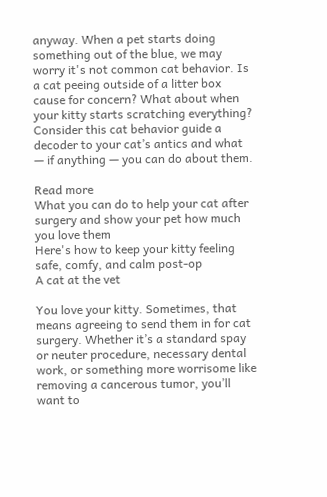anyway. When a pet starts doing something out of the blue, we may worry it's not common cat behavior. Is a cat peeing outside of a litter box cause for concern? What about when your kitty starts scratching everything? Consider this cat behavior guide a decoder to your cat’s antics and what — if anything — you can do about them.

Read more
What you can do to help your cat after surgery and show your pet how much you love them
Here's how to keep your kitty feeling safe, comfy, and calm post-op
A cat at the vet

You love your kitty. Sometimes, that means agreeing to send them in for cat surgery. Whether it’s a standard spay or neuter procedure, necessary dental work, or something more worrisome like removing a cancerous tumor, you’ll want to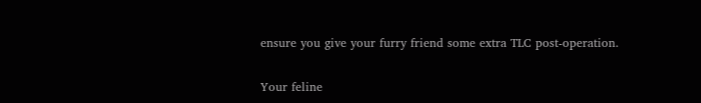ensure you give your furry friend some extra TLC post-operation.

Your feline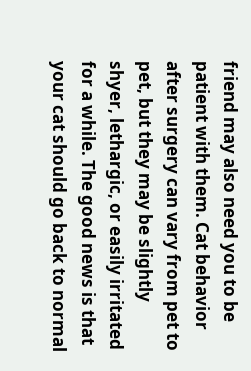friend may also need you to be patient with them. Cat behavior after surgery can vary from pet to pet, but they may be slightly shyer, lethargic, or easily irritated for a while. The good news is that your cat should go back to normal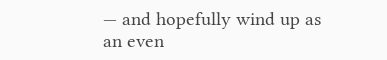— and hopefully wind up as an even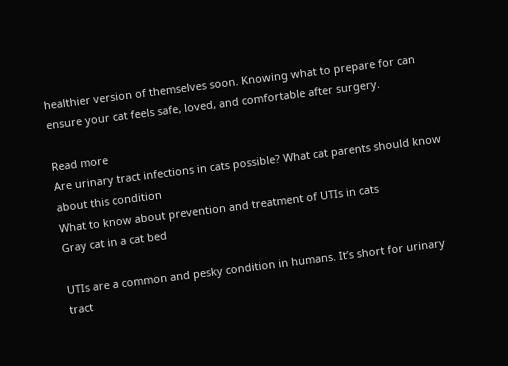healthier version of themselves soon. Knowing what to prepare for can ensure your cat feels safe, loved, and comfortable after surgery.

Read more
Are urinary tract infections in cats possible? What cat parents should know about this condition
What to know about prevention and treatment of UTIs in cats
Gray cat in a cat bed

UTIs are a common and pesky condition in humans. It’s short for urinary tract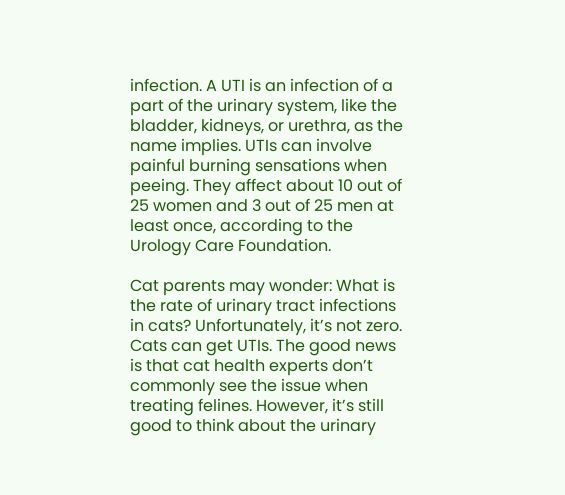infection. A UTI is an infection of a part of the urinary system, like the bladder, kidneys, or urethra, as the name implies. UTIs can involve painful burning sensations when peeing. They affect about 10 out of 25 women and 3 out of 25 men at least once, according to the Urology Care Foundation.

Cat parents may wonder: What is the rate of urinary tract infections in cats? Unfortunately, it’s not zero. Cats can get UTIs. The good news is that cat health experts don’t commonly see the issue when treating felines. However, it’s still good to think about the urinary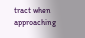tract when approaching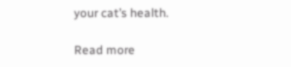your cat’s health.

Read more